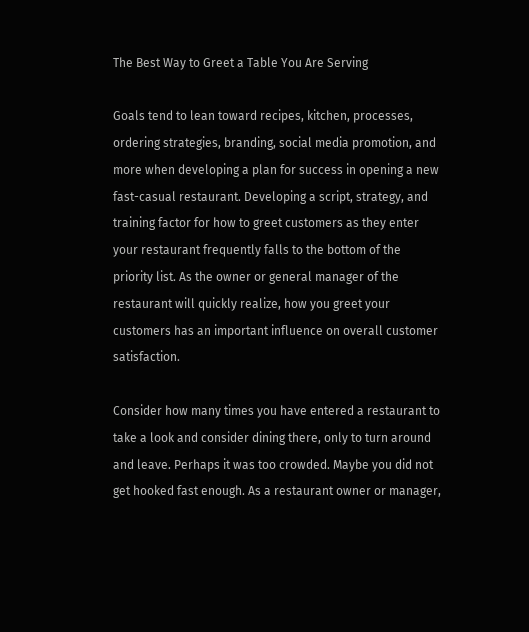The Best Way to Greet a Table You Are Serving

Goals tend to lean toward recipes, kitchen, processes, ordering strategies, branding, social media promotion, and more when developing a plan for success in opening a new fast-casual restaurant. Developing a script, strategy, and training factor for how to greet customers as they enter your restaurant frequently falls to the bottom of the priority list. As the owner or general manager of the restaurant will quickly realize, how you greet your customers has an important influence on overall customer satisfaction.

Consider how many times you have entered a restaurant to take a look and consider dining there, only to turn around and leave. Perhaps it was too crowded. Maybe you did not get hooked fast enough. As a restaurant owner or manager,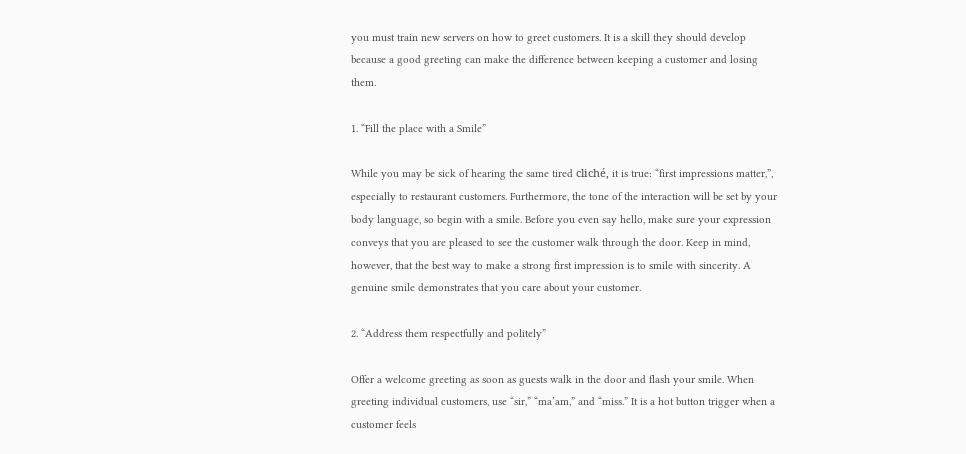you must train new servers on how to greet customers. It is a skill they should develop because a good greeting can make the difference between keeping a customer and losing them.

1. “Fill the place with a Smile”

While you may be sick of hearing the same tired cliché, it is true: “first impressions matter,”, especially to restaurant customers. Furthermore, the tone of the interaction will be set by your body language, so begin with a smile. Before you even say hello, make sure your expression conveys that you are pleased to see the customer walk through the door. Keep in mind, however, that the best way to make a strong first impression is to smile with sincerity. A genuine smile demonstrates that you care about your customer.

2. “Address them respectfully and politely”

Offer a welcome greeting as soon as guests walk in the door and flash your smile. When greeting individual customers, use “sir,” “ma’am,” and “miss.” It is a hot button trigger when a customer feels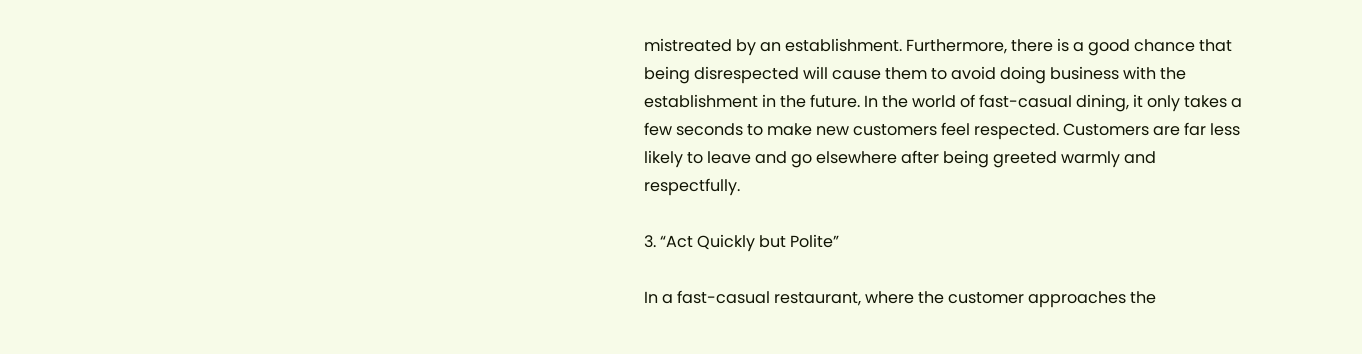mistreated by an establishment. Furthermore, there is a good chance that being disrespected will cause them to avoid doing business with the establishment in the future. In the world of fast-casual dining, it only takes a few seconds to make new customers feel respected. Customers are far less likely to leave and go elsewhere after being greeted warmly and respectfully.

3. “Act Quickly but Polite”

In a fast-casual restaurant, where the customer approaches the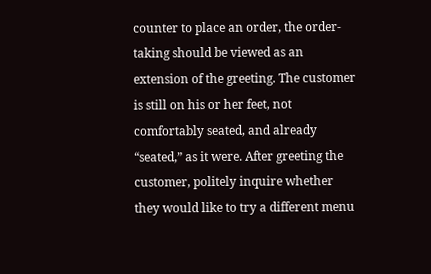counter to place an order, the order-taking should be viewed as an extension of the greeting. The customer is still on his or her feet, not comfortably seated, and already “seated,” as it were. After greeting the customer, politely inquire whether they would like to try a different menu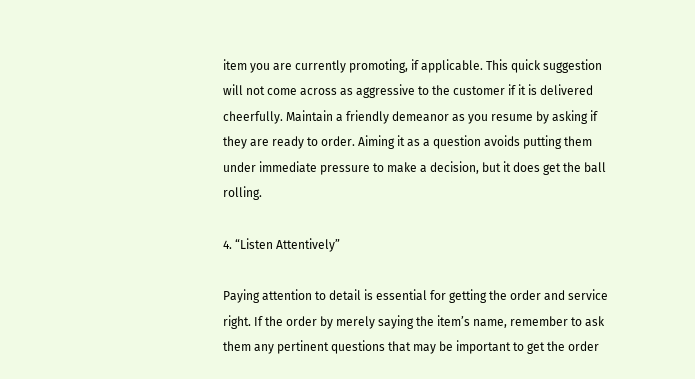item you are currently promoting, if applicable. This quick suggestion will not come across as aggressive to the customer if it is delivered cheerfully. Maintain a friendly demeanor as you resume by asking if they are ready to order. Aiming it as a question avoids putting them under immediate pressure to make a decision, but it does get the ball rolling.

4. “Listen Attentively”

Paying attention to detail is essential for getting the order and service right. If the order by merely saying the item’s name, remember to ask them any pertinent questions that may be important to get the order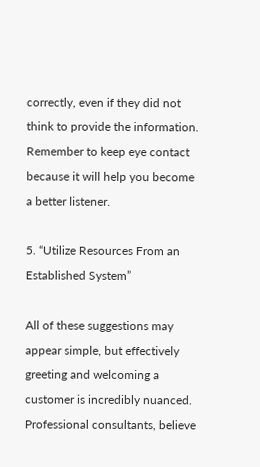correctly, even if they did not think to provide the information. Remember to keep eye contact because it will help you become a better listener.

5. “Utilize Resources From an Established System”

All of these suggestions may appear simple, but effectively greeting and welcoming a customer is incredibly nuanced. Professional consultants, believe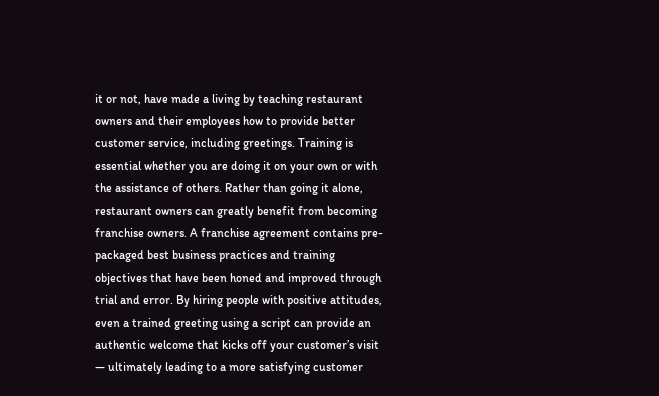it or not, have made a living by teaching restaurant owners and their employees how to provide better customer service, including greetings. Training is essential whether you are doing it on your own or with the assistance of others. Rather than going it alone, restaurant owners can greatly benefit from becoming franchise owners. A franchise agreement contains pre-packaged best business practices and training objectives that have been honed and improved through trial and error. By hiring people with positive attitudes, even a trained greeting using a script can provide an authentic welcome that kicks off your customer’s visit — ultimately leading to a more satisfying customer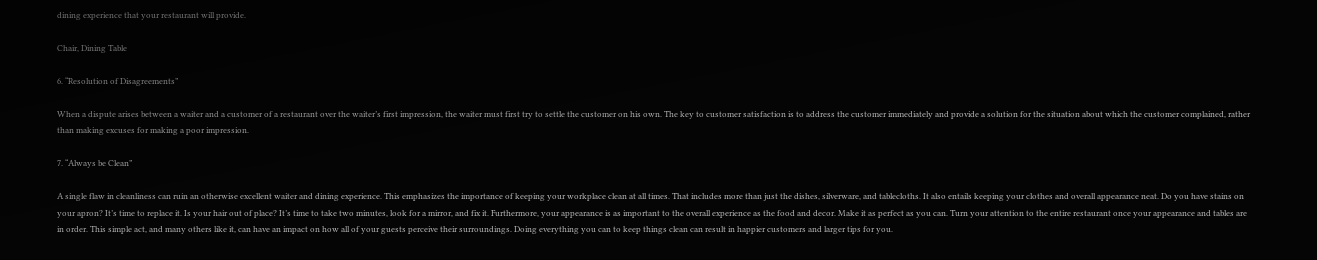dining experience that your restaurant will provide.

Chair, Dining Table

6. “Resolution of Disagreements”

When a dispute arises between a waiter and a customer of a restaurant over the waiter’s first impression, the waiter must first try to settle the customer on his own. The key to customer satisfaction is to address the customer immediately and provide a solution for the situation about which the customer complained, rather than making excuses for making a poor impression.

7. “Always be Clean”

A single flaw in cleanliness can ruin an otherwise excellent waiter and dining experience. This emphasizes the importance of keeping your workplace clean at all times. That includes more than just the dishes, silverware, and tablecloths. It also entails keeping your clothes and overall appearance neat. Do you have stains on your apron? It’s time to replace it. Is your hair out of place? It’s time to take two minutes, look for a mirror, and fix it. Furthermore, your appearance is as important to the overall experience as the food and decor. Make it as perfect as you can. Turn your attention to the entire restaurant once your appearance and tables are in order. This simple act, and many others like it, can have an impact on how all of your guests perceive their surroundings. Doing everything you can to keep things clean can result in happier customers and larger tips for you.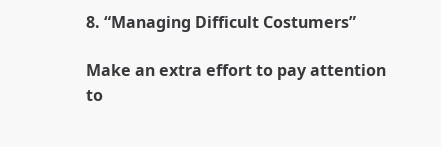8. “Managing Difficult Costumers”

Make an extra effort to pay attention to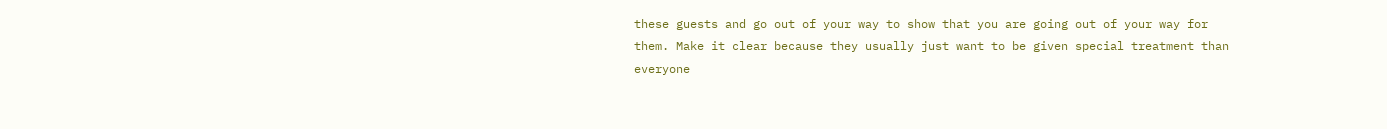these guests and go out of your way to show that you are going out of your way for them. Make it clear because they usually just want to be given special treatment than everyone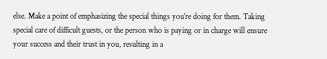else. Make a point of emphasizing the special things you’re doing for them. Taking special care of difficult guests, or the person who is paying or in charge will ensure your success and their trust in you, resulting in a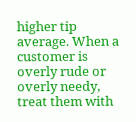higher tip average. When a customer is overly rude or overly needy, treat them with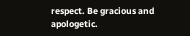respect. Be gracious and apologetic.